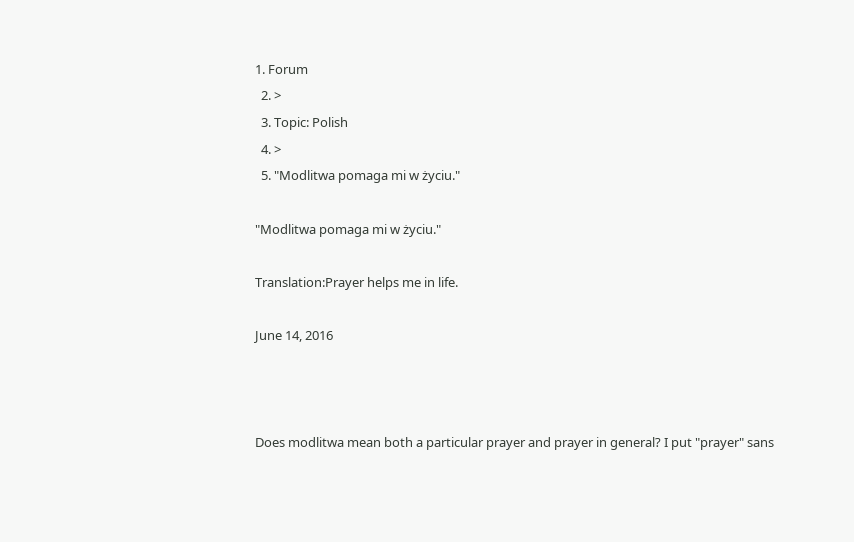1. Forum
  2. >
  3. Topic: Polish
  4. >
  5. "Modlitwa pomaga mi w życiu."

"Modlitwa pomaga mi w życiu."

Translation:Prayer helps me in life.

June 14, 2016



Does modlitwa mean both a particular prayer and prayer in general? I put "prayer" sans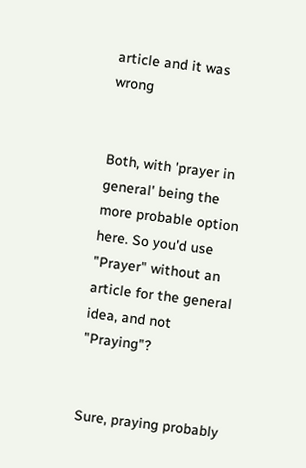article and it was wrong


Both, with 'prayer in general' being the more probable option here. So you'd use "Prayer" without an article for the general idea, and not "Praying"?


Sure, praying probably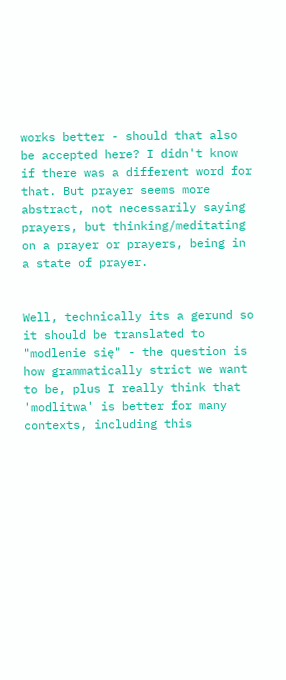works better - should that also be accepted here? I didn't know if there was a different word for that. But prayer seems more abstract, not necessarily saying prayers, but thinking/meditating on a prayer or prayers, being in a state of prayer.


Well, technically its a gerund so it should be translated to "modlenie się" - the question is how grammatically strict we want to be, plus I really think that 'modlitwa' is better for many contexts, including this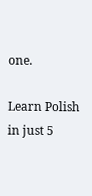one.

Learn Polish in just 5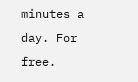minutes a day. For free.